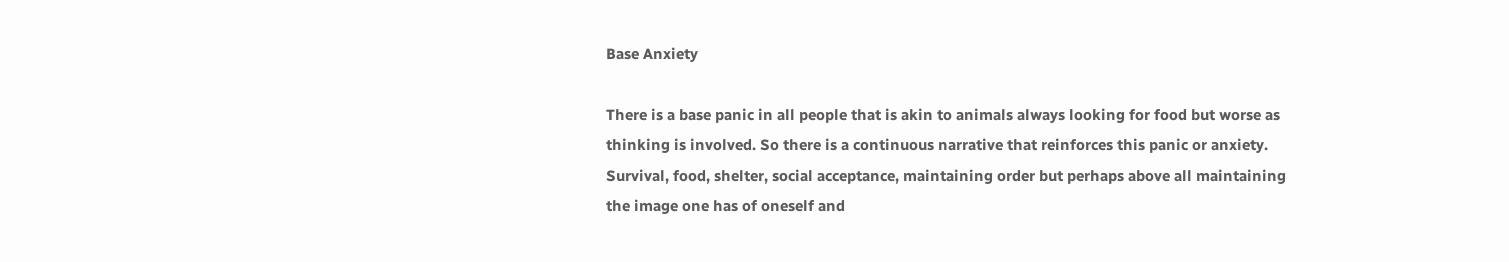Base Anxiety

There is a base panic in all people that is akin to animals always looking for food but worse as thinking is involved. So there is a continuous narrative that reinforces this panic or anxiety. Survival, food, shelter, social acceptance, maintaining order but perhaps above all maintaining the image one has of oneself and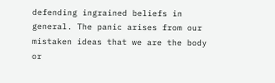defending ingrained beliefs in general. The panic arises from our mistaken ideas that we are the body or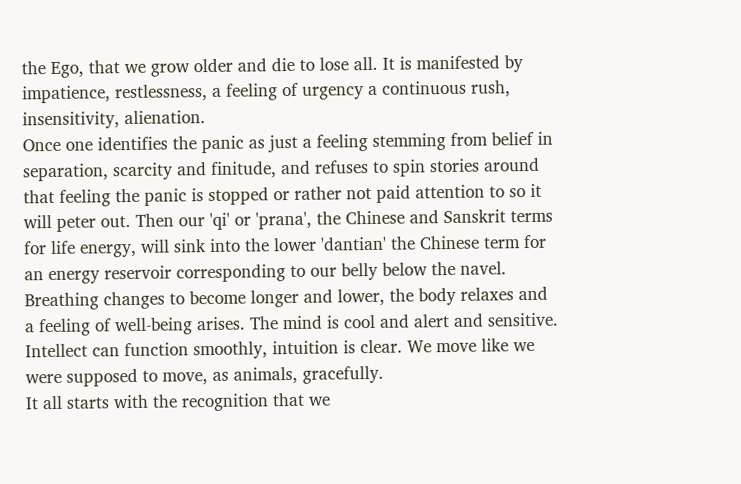the Ego, that we grow older and die to lose all. It is manifested by impatience, restlessness, a feeling of urgency a continuous rush, insensitivity, alienation.
Once one identifies the panic as just a feeling stemming from belief in separation, scarcity and finitude, and refuses to spin stories around that feeling the panic is stopped or rather not paid attention to so it will peter out. Then our 'qi' or 'prana', the Chinese and Sanskrit terms for life energy, will sink into the lower 'dantian' the Chinese term for an energy reservoir corresponding to our belly below the navel. Breathing changes to become longer and lower, the body relaxes and a feeling of well-being arises. The mind is cool and alert and sensitive. Intellect can function smoothly, intuition is clear. We move like we were supposed to move, as animals, gracefully.
It all starts with the recognition that we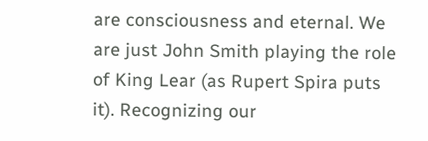are consciousness and eternal. We are just John Smith playing the role of King Lear (as Rupert Spira puts it). Recognizing our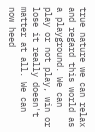true nature we can relax and regard this world as a playground. We can play or not play, win or lose it really doesn't matter at all. We can now heed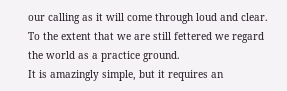our calling as it will come through loud and clear. To the extent that we are still fettered we regard the world as a practice ground.
It is amazingly simple, but it requires an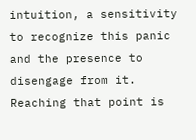intuition, a sensitivity to recognize this panic and the presence to disengage from it. Reaching that point is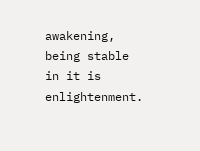awakening, being stable in it is enlightenment.